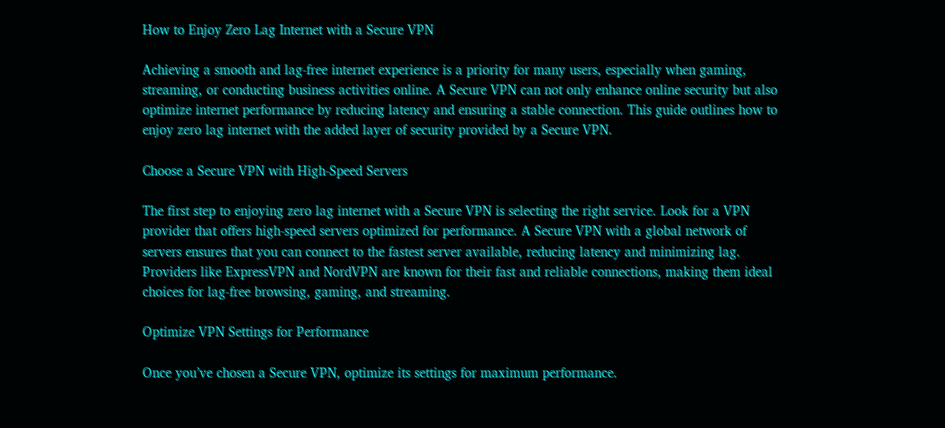How to Enjoy Zero Lag Internet with a Secure VPN

Achieving a smooth and lag-free internet experience is a priority for many users, especially when gaming, streaming, or conducting business activities online. A Secure VPN can not only enhance online security but also optimize internet performance by reducing latency and ensuring a stable connection. This guide outlines how to enjoy zero lag internet with the added layer of security provided by a Secure VPN.

Choose a Secure VPN with High-Speed Servers

The first step to enjoying zero lag internet with a Secure VPN is selecting the right service. Look for a VPN provider that offers high-speed servers optimized for performance. A Secure VPN with a global network of servers ensures that you can connect to the fastest server available, reducing latency and minimizing lag. Providers like ExpressVPN and NordVPN are known for their fast and reliable connections, making them ideal choices for lag-free browsing, gaming, and streaming.

Optimize VPN Settings for Performance

Once you’ve chosen a Secure VPN, optimize its settings for maximum performance.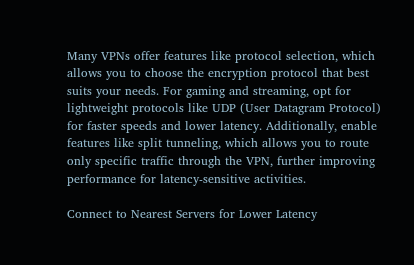Many VPNs offer features like protocol selection, which allows you to choose the encryption protocol that best suits your needs. For gaming and streaming, opt for lightweight protocols like UDP (User Datagram Protocol) for faster speeds and lower latency. Additionally, enable features like split tunneling, which allows you to route only specific traffic through the VPN, further improving performance for latency-sensitive activities.

Connect to Nearest Servers for Lower Latency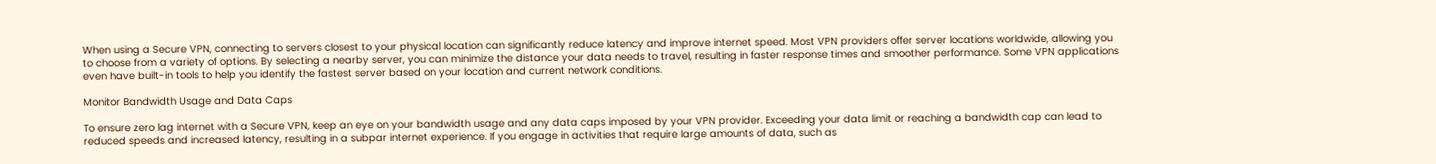When using a Secure VPN, connecting to servers closest to your physical location can significantly reduce latency and improve internet speed. Most VPN providers offer server locations worldwide, allowing you to choose from a variety of options. By selecting a nearby server, you can minimize the distance your data needs to travel, resulting in faster response times and smoother performance. Some VPN applications even have built-in tools to help you identify the fastest server based on your location and current network conditions.

Monitor Bandwidth Usage and Data Caps

To ensure zero lag internet with a Secure VPN, keep an eye on your bandwidth usage and any data caps imposed by your VPN provider. Exceeding your data limit or reaching a bandwidth cap can lead to reduced speeds and increased latency, resulting in a subpar internet experience. If you engage in activities that require large amounts of data, such as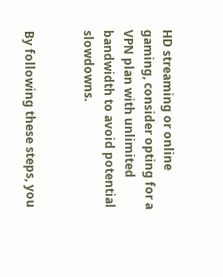HD streaming or online gaming, consider opting for a VPN plan with unlimited bandwidth to avoid potential slowdowns.


By following these steps, you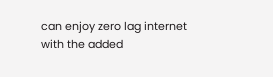can enjoy zero lag internet with the added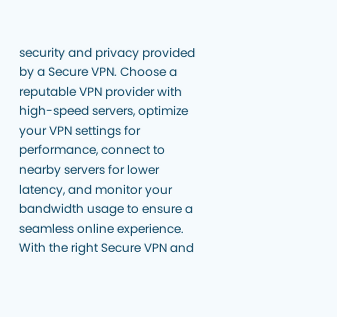security and privacy provided by a Secure VPN. Choose a reputable VPN provider with high-speed servers, optimize your VPN settings for performance, connect to nearby servers for lower latency, and monitor your bandwidth usage to ensure a seamless online experience. With the right Secure VPN and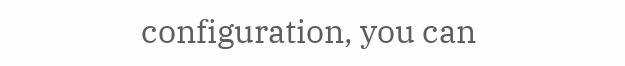configuration, you can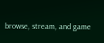browse, stream, and game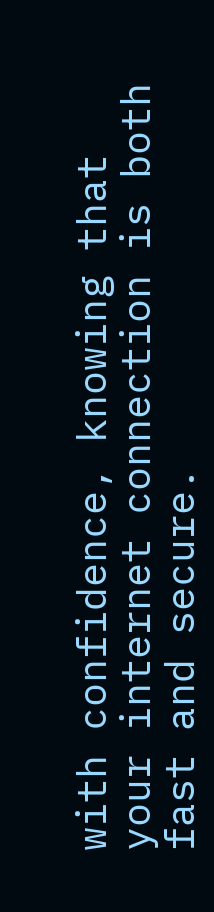with confidence, knowing that your internet connection is both fast and secure.